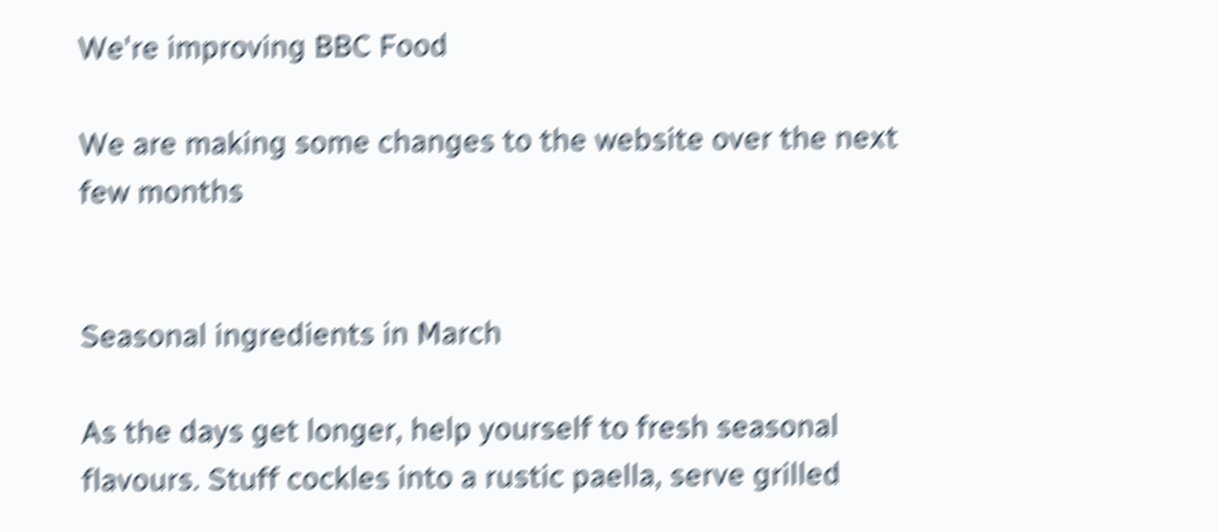We're improving BBC Food

We are making some changes to the website over the next few months


Seasonal ingredients in March

As the days get longer, help yourself to fresh seasonal flavours. Stuff cockles into a rustic paella, serve grilled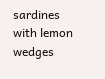sardines with lemon wedges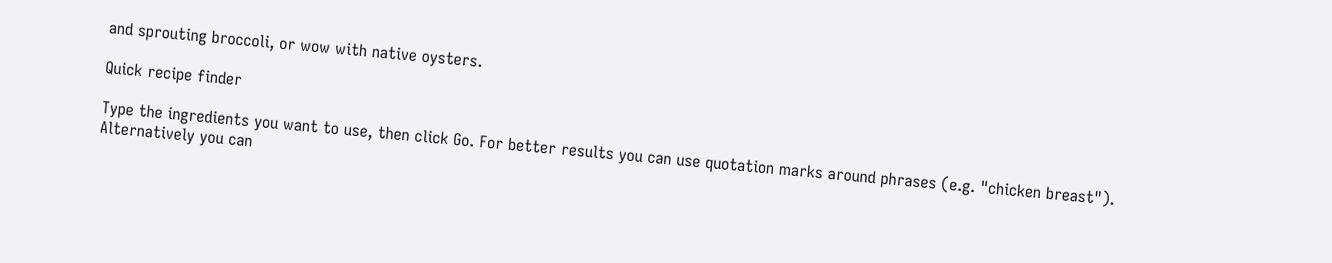and sprouting broccoli, or wow with native oysters.

Quick recipe finder

Type the ingredients you want to use, then click Go. For better results you can use quotation marks around phrases (e.g. "chicken breast"). Alternatively you can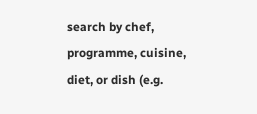search by chef, programme, cuisine, diet, or dish (e.g.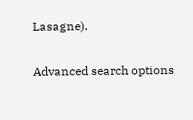Lasagne).

Advanced search options